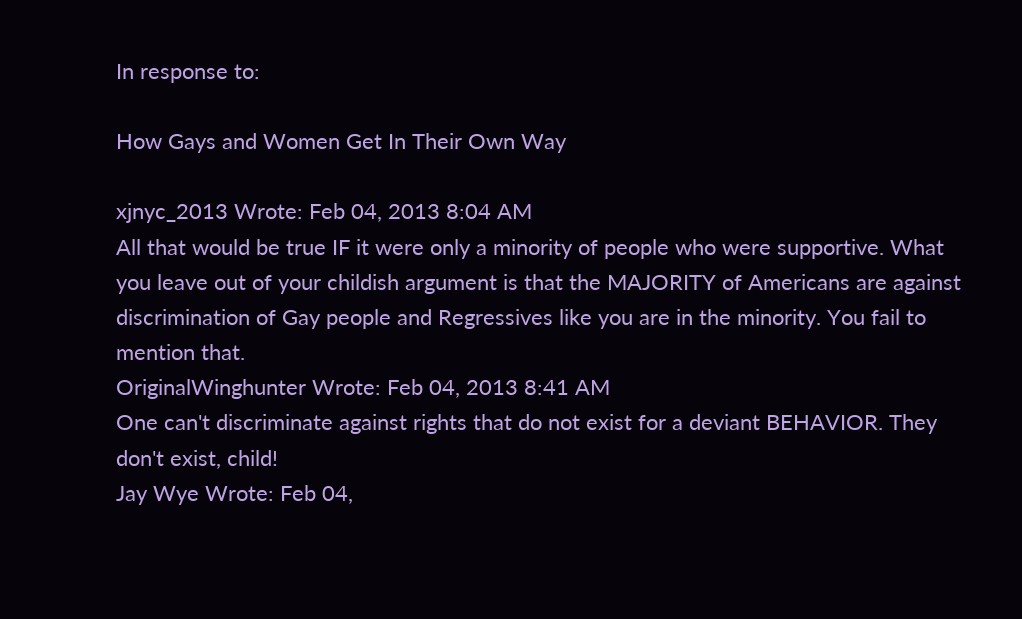In response to:

How Gays and Women Get In Their Own Way

xjnyc_2013 Wrote: Feb 04, 2013 8:04 AM
All that would be true IF it were only a minority of people who were supportive. What you leave out of your childish argument is that the MAJORITY of Americans are against discrimination of Gay people and Regressives like you are in the minority. You fail to mention that.
OriginalWinghunter Wrote: Feb 04, 2013 8:41 AM
One can't discriminate against rights that do not exist for a deviant BEHAVIOR. They don't exist, child!
Jay Wye Wrote: Feb 04,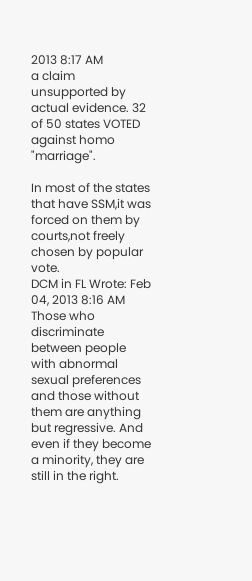2013 8:17 AM
a claim unsupported by actual evidence. 32 of 50 states VOTED against homo "marriage".

In most of the states that have SSM,it was forced on them by courts,not freely chosen by popular vote.
DCM in FL Wrote: Feb 04, 2013 8:16 AM
Those who discriminate between people with abnormal sexual preferences and those without them are anything but regressive. And even if they become a minority, they are still in the right.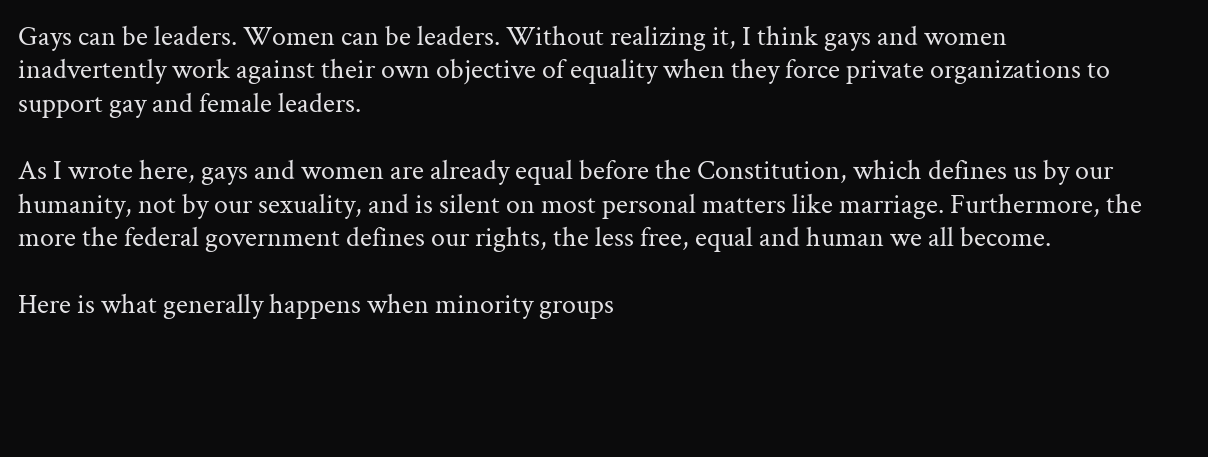Gays can be leaders. Women can be leaders. Without realizing it, I think gays and women inadvertently work against their own objective of equality when they force private organizations to support gay and female leaders.

As I wrote here, gays and women are already equal before the Constitution, which defines us by our humanity, not by our sexuality, and is silent on most personal matters like marriage. Furthermore, the more the federal government defines our rights, the less free, equal and human we all become.

Here is what generally happens when minority groups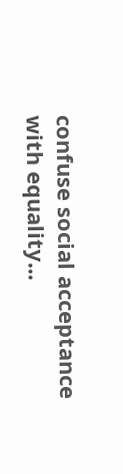confuse social acceptance with equality...